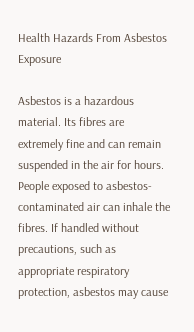Health Hazards From Asbestos Exposure

Asbestos is a hazardous material. Its fibres are extremely fine and can remain suspended in the air for hours. People exposed to asbestos-contaminated air can inhale the fibres. If handled without precautions, such as appropriate respiratory protection, asbestos may cause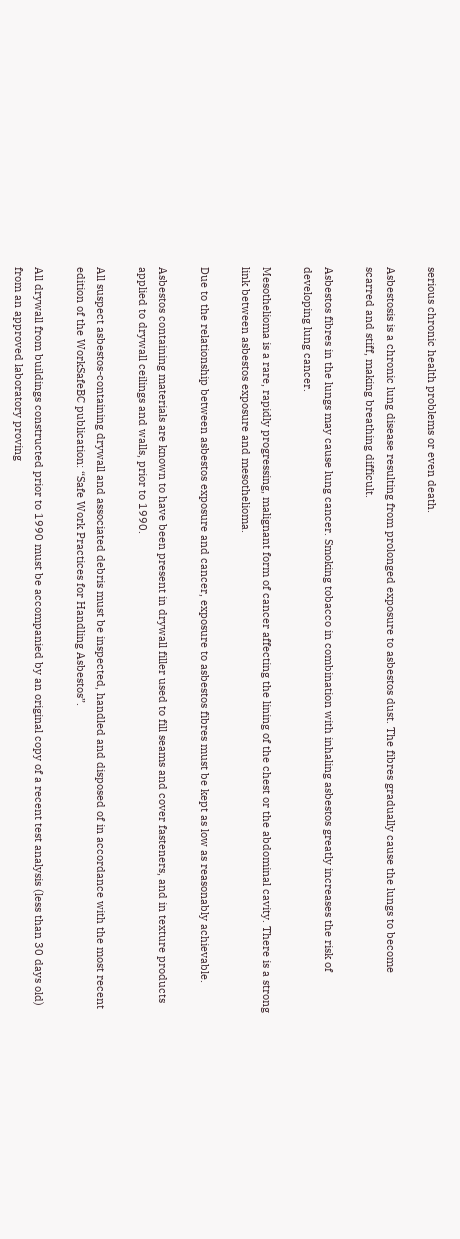serious chronic health problems or even death.

Asbestosis is a chronic lung disease resulting from prolonged exposure to asbestos dust. The fibres gradually cause the lungs to become scarred and stiff, making breathing difficult.

Asbestos fibres in the lungs may cause lung cancer. Smoking tobacco in combination with inhaling asbestos greatly increases the risk of developing lung cancer.

Mesothelioma is a rare, rapidly progressing, malignant form of cancer affecting the lining of the chest or the abdominal cavity. There is a strong link between asbestos exposure and mesothelioma.

Due to the relationship between asbestos exposure and cancer, exposure to asbestos fibres must be kept as low as reasonably achievable.

Asbestos containing materials are known to have been present in drywall filler used to fill seams and cover fasteners, and in texture products applied to drywall ceilings and walls, prior to 1990.

All suspect asbestos-containing drywall and associated debris must be inspected, handled and disposed of in accordance with the most recent edition of the WorkSafeBC publication: “Safe Work Practices for Handling Asbestos”.

All drywall from buildings constructed prior to 1990 must be accompanied by an original copy of a recent test analysis (less than 30 days old) from an approved laboratory proving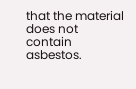that the material does not contain asbestos.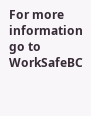For more information go to WorkSafeBC